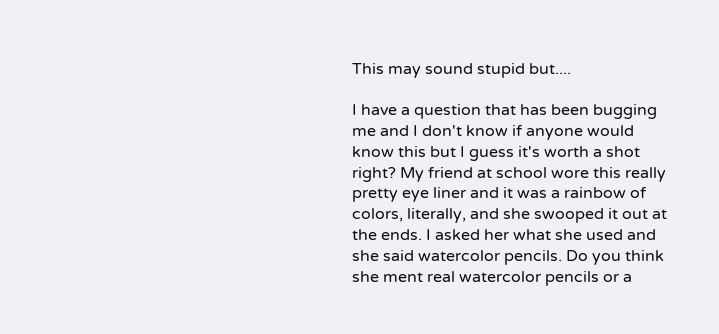This may sound stupid but....

I have a question that has been bugging me and I don't know if anyone would know this but I guess it's worth a shot right? My friend at school wore this really pretty eye liner and it was a rainbow of colors, literally, and she swooped it out at the ends. I asked her what she used and she said watercolor pencils. Do you think she ment real watercolor pencils or a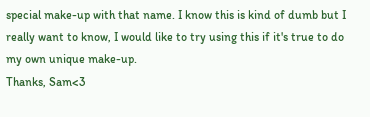special make-up with that name. I know this is kind of dumb but I really want to know, I would like to try using this if it's true to do my own unique make-up.
Thanks, Sam<3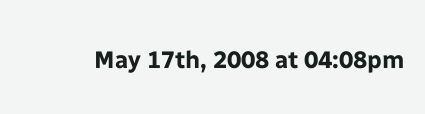May 17th, 2008 at 04:08pm